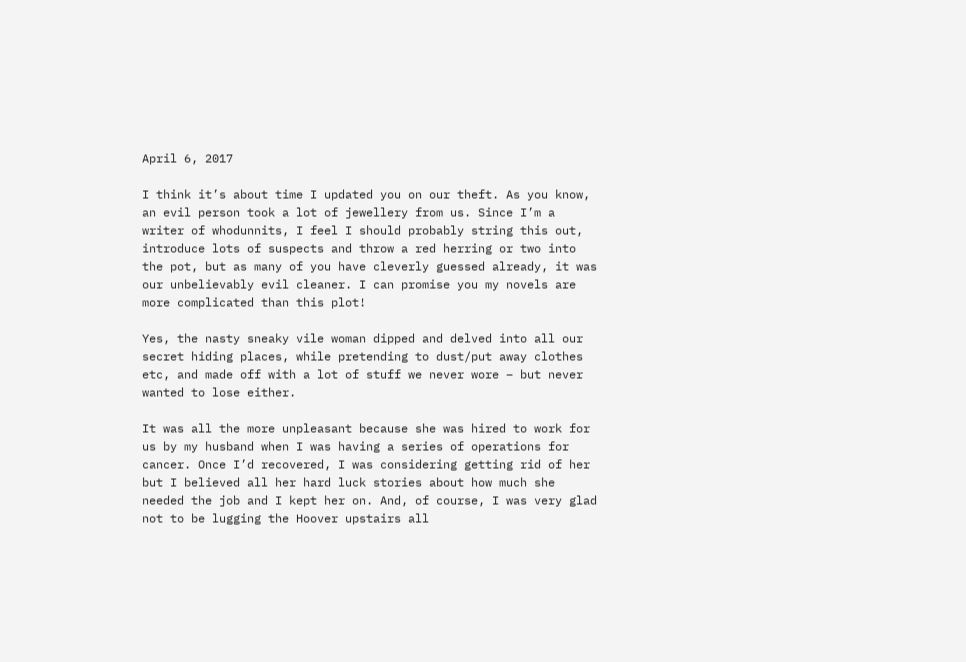April 6, 2017

I think it’s about time I updated you on our theft. As you know, an evil person took a lot of jewellery from us. Since I’m a writer of whodunnits, I feel I should probably string this out, introduce lots of suspects and throw a red herring or two into the pot, but as many of you have cleverly guessed already, it was our unbelievably evil cleaner. I can promise you my novels are more complicated than this plot!

Yes, the nasty sneaky vile woman dipped and delved into all our secret hiding places, while pretending to dust/put away clothes etc, and made off with a lot of stuff we never wore – but never wanted to lose either.

It was all the more unpleasant because she was hired to work for us by my husband when I was having a series of operations for cancer. Once I’d recovered, I was considering getting rid of her but I believed all her hard luck stories about how much she needed the job and I kept her on. And, of course, I was very glad not to be lugging the Hoover upstairs all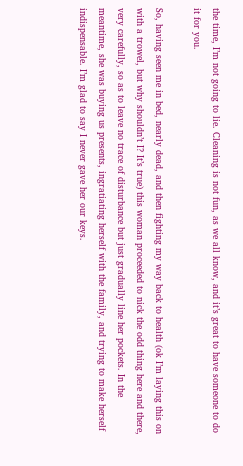the time, I’m not going to lie. Cleaning is not fun, as we all know, and it’s great to have someone to do it for you.

So, having seen me in bed, nearly dead, and then fighting my way back to health (ok I’m laying this on with a trowel, but why shouldn’t I? It’s true) this woman proceeded to nick the odd thing here and there, very carefully, so as to leave no trace of disturbance but just gradually line her pockets. In the meantime, she was buying us presents, ingratiating herself with the family, and trying to make herself indispensable. I’m glad to say I never gave her our keys.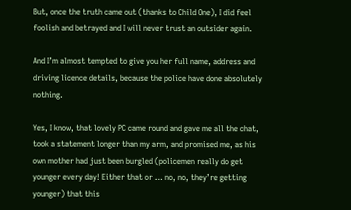But, once the truth came out (thanks to Child One), I did feel foolish and betrayed and I will never trust an outsider again.

And I’m almost tempted to give you her full name, address and driving licence details, because the police have done absolutely nothing.

Yes, I know, that lovely PC came round and gave me all the chat, took a statement longer than my arm, and promised me, as his own mother had just been burgled (policemen really do get younger every day! Either that or … no, no, they’re getting younger) that this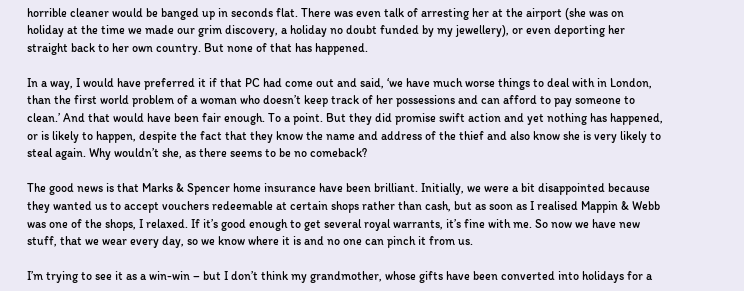horrible cleaner would be banged up in seconds flat. There was even talk of arresting her at the airport (she was on holiday at the time we made our grim discovery, a holiday no doubt funded by my jewellery), or even deporting her straight back to her own country. But none of that has happened.

In a way, I would have preferred it if that PC had come out and said, ‘we have much worse things to deal with in London, than the first world problem of a woman who doesn’t keep track of her possessions and can afford to pay someone to clean.’ And that would have been fair enough. To a point. But they did promise swift action and yet nothing has happened, or is likely to happen, despite the fact that they know the name and address of the thief and also know she is very likely to steal again. Why wouldn’t she, as there seems to be no comeback?

The good news is that Marks & Spencer home insurance have been brilliant. Initially, we were a bit disappointed because they wanted us to accept vouchers redeemable at certain shops rather than cash, but as soon as I realised Mappin & Webb was one of the shops, I relaxed. If it’s good enough to get several royal warrants, it’s fine with me. So now we have new stuff, that we wear every day, so we know where it is and no one can pinch it from us.

I’m trying to see it as a win-win – but I don’t think my grandmother, whose gifts have been converted into holidays for a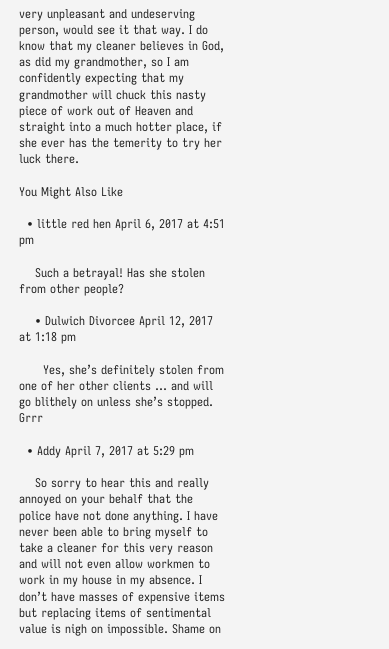very unpleasant and undeserving person, would see it that way. I do know that my cleaner believes in God, as did my grandmother, so I am confidently expecting that my grandmother will chuck this nasty piece of work out of Heaven and straight into a much hotter place, if she ever has the temerity to try her luck there.

You Might Also Like

  • little red hen April 6, 2017 at 4:51 pm

    Such a betrayal! Has she stolen from other people?

    • Dulwich Divorcee April 12, 2017 at 1:18 pm

      Yes, she’s definitely stolen from one of her other clients … and will go blithely on unless she’s stopped. Grrr

  • Addy April 7, 2017 at 5:29 pm

    So sorry to hear this and really annoyed on your behalf that the police have not done anything. I have never been able to bring myself to take a cleaner for this very reason and will not even allow workmen to work in my house in my absence. I don’t have masses of expensive items but replacing items of sentimental value is nigh on impossible. Shame on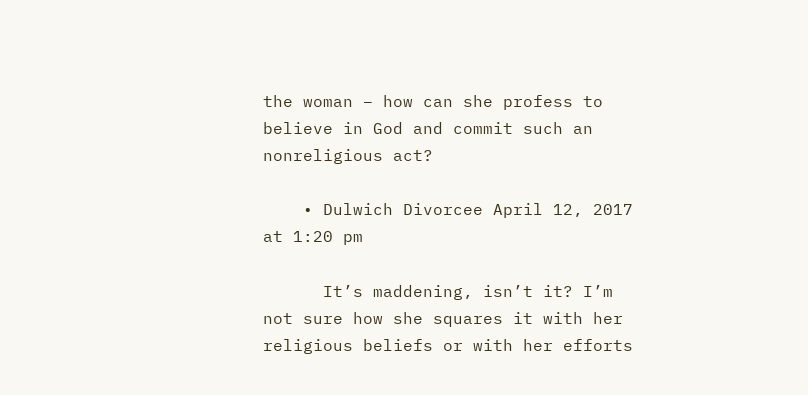the woman – how can she profess to believe in God and commit such an nonreligious act?

    • Dulwich Divorcee April 12, 2017 at 1:20 pm

      It’s maddening, isn’t it? I’m not sure how she squares it with her religious beliefs or with her efforts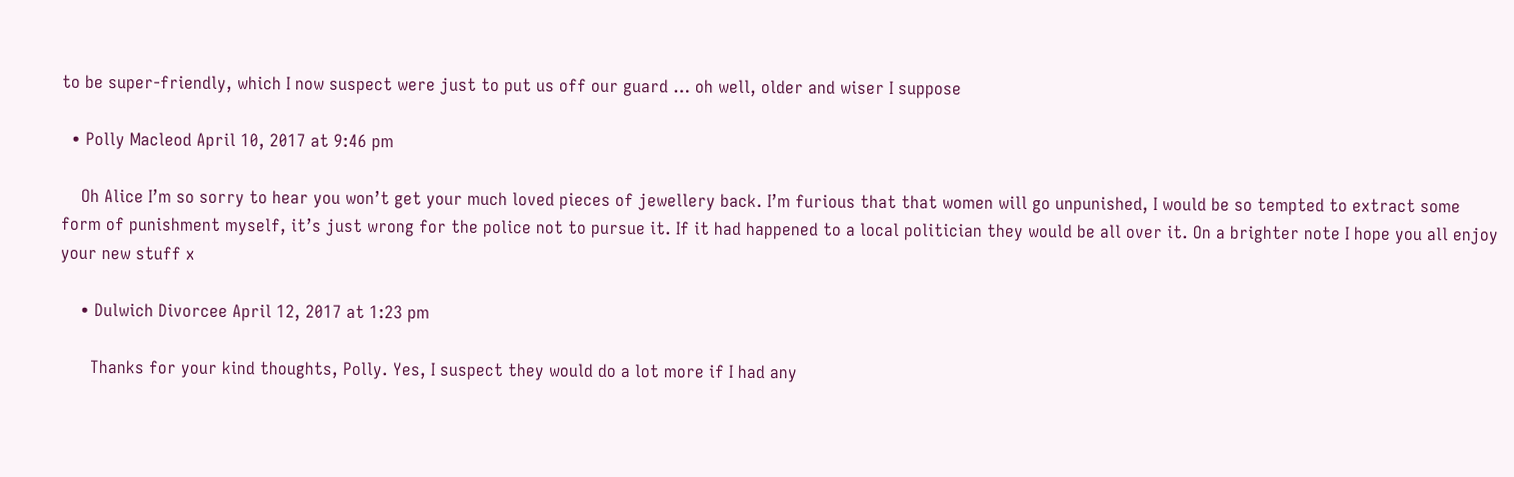to be super-friendly, which I now suspect were just to put us off our guard … oh well, older and wiser I suppose

  • Polly Macleod April 10, 2017 at 9:46 pm

    Oh Alice I’m so sorry to hear you won’t get your much loved pieces of jewellery back. I’m furious that that women will go unpunished, I would be so tempted to extract some form of punishment myself, it’s just wrong for the police not to pursue it. If it had happened to a local politician they would be all over it. On a brighter note I hope you all enjoy your new stuff x

    • Dulwich Divorcee April 12, 2017 at 1:23 pm

      Thanks for your kind thoughts, Polly. Yes, I suspect they would do a lot more if I had any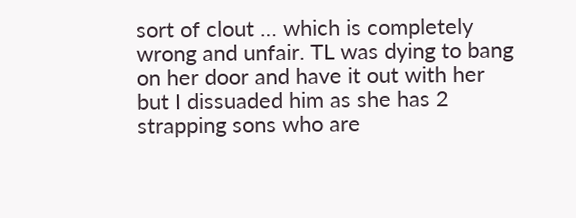sort of clout … which is completely wrong and unfair. TL was dying to bang on her door and have it out with her but I dissuaded him as she has 2 strapping sons who are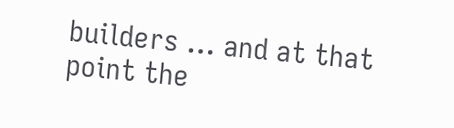builders … and at that point the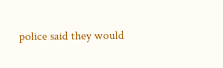police said they would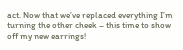act. Now that we’ve replaced everything I’m turning the other cheek – this time to show off my new earrings!